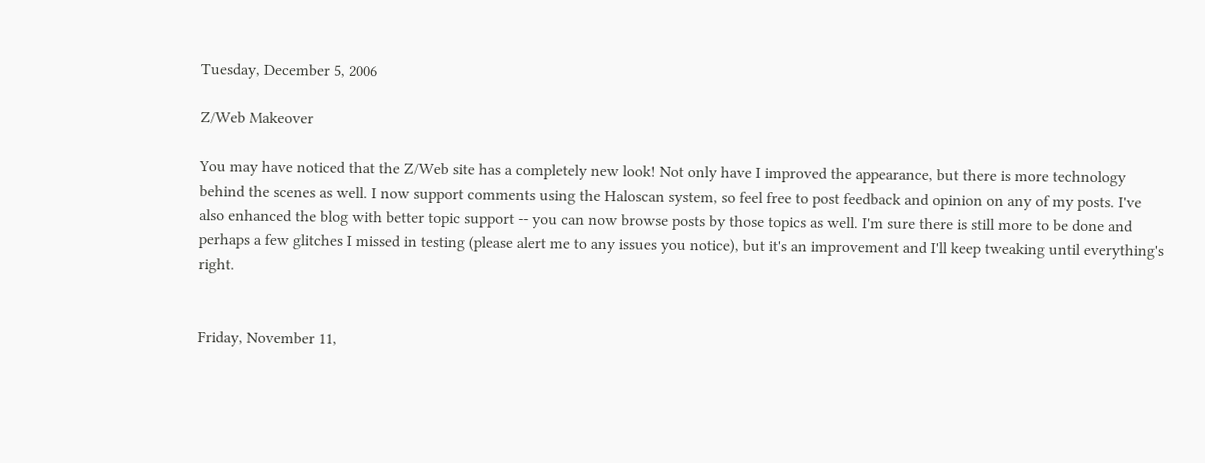Tuesday, December 5, 2006

Z/Web Makeover

You may have noticed that the Z/Web site has a completely new look! Not only have I improved the appearance, but there is more technology behind the scenes as well. I now support comments using the Haloscan system, so feel free to post feedback and opinion on any of my posts. I've also enhanced the blog with better topic support -- you can now browse posts by those topics as well. I'm sure there is still more to be done and perhaps a few glitches I missed in testing (please alert me to any issues you notice), but it's an improvement and I'll keep tweaking until everything's right.


Friday, November 11,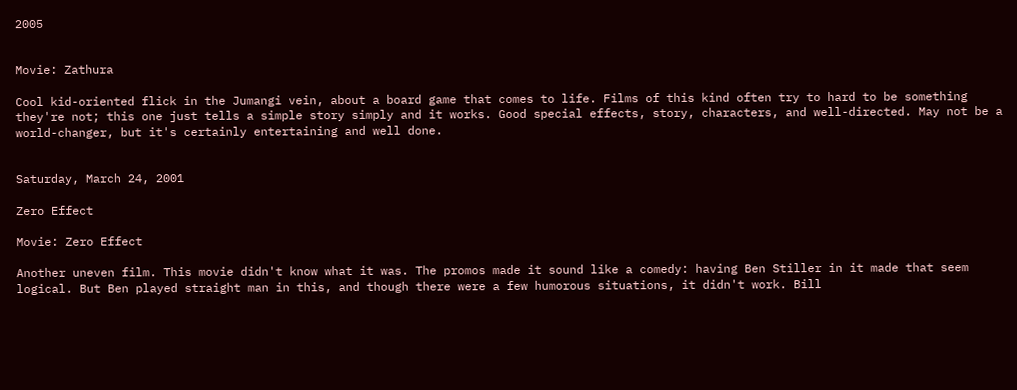2005


Movie: Zathura

Cool kid-oriented flick in the Jumangi vein, about a board game that comes to life. Films of this kind often try to hard to be something they're not; this one just tells a simple story simply and it works. Good special effects, story, characters, and well-directed. May not be a world-changer, but it's certainly entertaining and well done.


Saturday, March 24, 2001

Zero Effect

Movie: Zero Effect

Another uneven film. This movie didn't know what it was. The promos made it sound like a comedy: having Ben Stiller in it made that seem logical. But Ben played straight man in this, and though there were a few humorous situations, it didn't work. Bill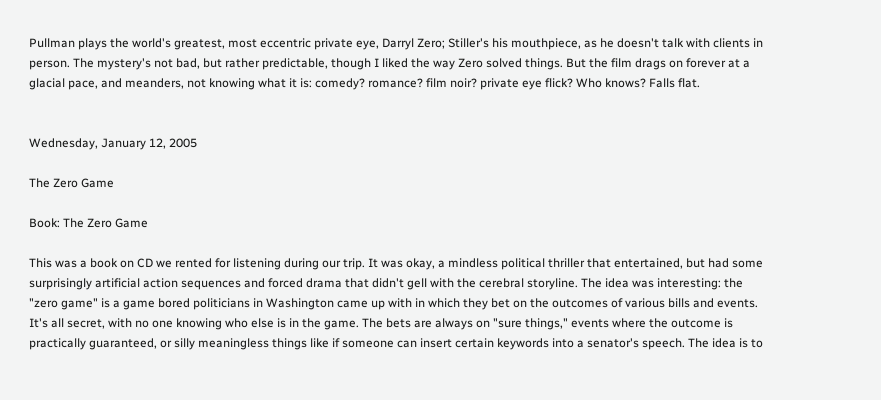Pullman plays the world's greatest, most eccentric private eye, Darryl Zero; Stiller's his mouthpiece, as he doesn't talk with clients in person. The mystery's not bad, but rather predictable, though I liked the way Zero solved things. But the film drags on forever at a glacial pace, and meanders, not knowing what it is: comedy? romance? film noir? private eye flick? Who knows? Falls flat.


Wednesday, January 12, 2005

The Zero Game

Book: The Zero Game

This was a book on CD we rented for listening during our trip. It was okay, a mindless political thriller that entertained, but had some surprisingly artificial action sequences and forced drama that didn't gell with the cerebral storyline. The idea was interesting: the "zero game" is a game bored politicians in Washington came up with in which they bet on the outcomes of various bills and events. It's all secret, with no one knowing who else is in the game. The bets are always on "sure things," events where the outcome is practically guaranteed, or silly meaningless things like if someone can insert certain keywords into a senator's speech. The idea is to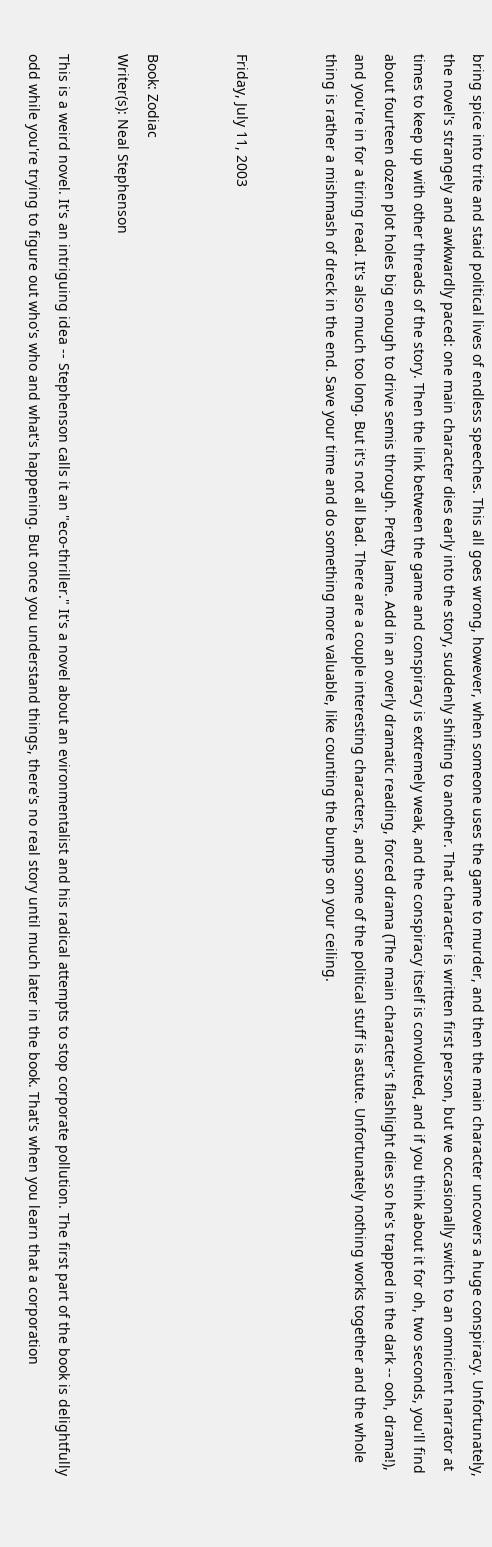bring spice into trite and staid political lives of endless speeches. This all goes wrong, however, when someone uses the game to murder, and then the main character uncovers a huge conspiracy. Unfortunately, the novel's strangely and awkwardly paced: one main character dies early into the story, suddenly shifting to another. That character is written first person, but we occasionally switch to an omnicient narrator at times to keep up with other threads of the story. Then the link between the game and conspiracy is extremely weak, and the conspiracy itself is convoluted, and if you think about it for oh, two seconds, you'll find about fourteen dozen plot holes big enough to drive semis through. Pretty lame. Add in an overly dramatic reading, forced drama (The main character's flashlight dies so he's trapped in the dark -- ooh, drama!), and you're in for a tiring read. It's also much too long. But it's not all bad. There are a couple interesting characters, and some of the political stuff is astute. Unfortunately nothing works together and the whole thing is rather a mishmash of dreck in the end. Save your time and do something more valuable, like counting the bumps on your ceiling.


Friday, July 11, 2003


Book: Zodiac
Writer(s): Neal Stephenson

This is a weird novel. It's an intriguing idea -- Stephenson calls it an "eco-thriller." It's a novel about an evironmentalist and his radical attempts to stop corporate pollution. The first part of the book is delightfully odd while you're trying to figure out who's who and what's happening. But once you understand things, there's no real story until much later in the book. That's when you learn that a corporation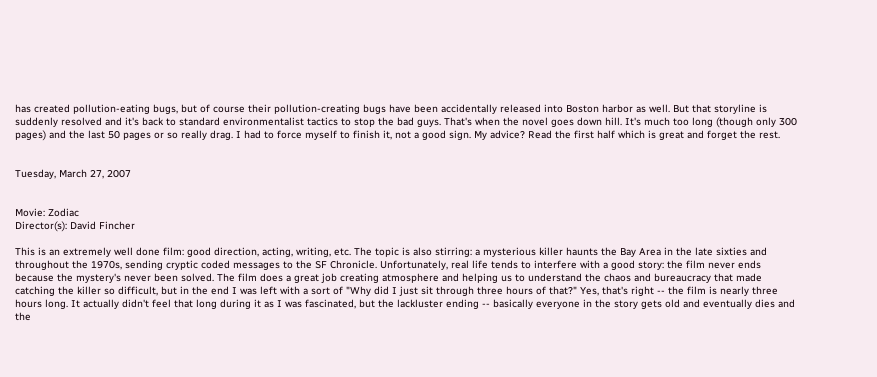has created pollution-eating bugs, but of course their pollution-creating bugs have been accidentally released into Boston harbor as well. But that storyline is suddenly resolved and it's back to standard environmentalist tactics to stop the bad guys. That's when the novel goes down hill. It's much too long (though only 300 pages) and the last 50 pages or so really drag. I had to force myself to finish it, not a good sign. My advice? Read the first half which is great and forget the rest.


Tuesday, March 27, 2007


Movie: Zodiac
Director(s): David Fincher

This is an extremely well done film: good direction, acting, writing, etc. The topic is also stirring: a mysterious killer haunts the Bay Area in the late sixties and throughout the 1970s, sending cryptic coded messages to the SF Chronicle. Unfortunately, real life tends to interfere with a good story: the film never ends because the mystery's never been solved. The film does a great job creating atmosphere and helping us to understand the chaos and bureaucracy that made catching the killer so difficult, but in the end I was left with a sort of "Why did I just sit through three hours of that?" Yes, that's right -- the film is nearly three hours long. It actually didn't feel that long during it as I was fascinated, but the lackluster ending -- basically everyone in the story gets old and eventually dies and the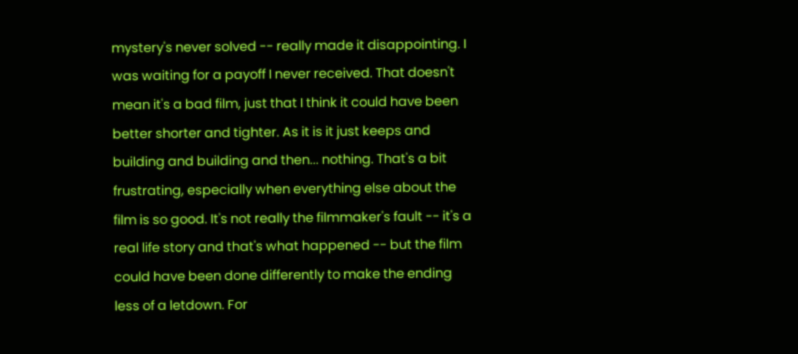mystery's never solved -- really made it disappointing. I was waiting for a payoff I never received. That doesn't mean it's a bad film, just that I think it could have been better shorter and tighter. As it is it just keeps and building and building and then... nothing. That's a bit frustrating, especially when everything else about the film is so good. It's not really the filmmaker's fault -- it's a real life story and that's what happened -- but the film could have been done differently to make the ending less of a letdown. For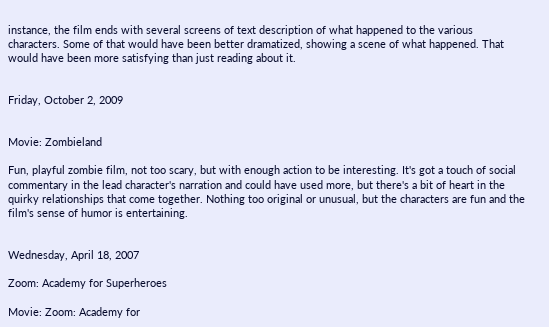instance, the film ends with several screens of text description of what happened to the various characters. Some of that would have been better dramatized, showing a scene of what happened. That would have been more satisfying than just reading about it.


Friday, October 2, 2009


Movie: Zombieland

Fun, playful zombie film, not too scary, but with enough action to be interesting. It's got a touch of social commentary in the lead character's narration and could have used more, but there's a bit of heart in the quirky relationships that come together. Nothing too original or unusual, but the characters are fun and the film's sense of humor is entertaining.


Wednesday, April 18, 2007

Zoom: Academy for Superheroes

Movie: Zoom: Academy for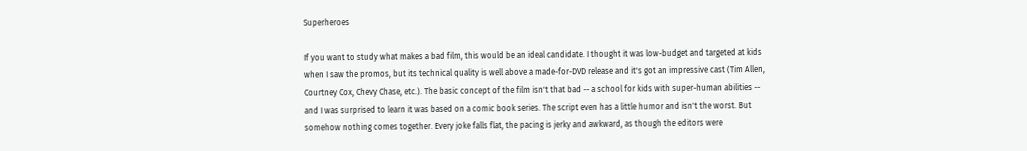Superheroes

If you want to study what makes a bad film, this would be an ideal candidate. I thought it was low-budget and targeted at kids when I saw the promos, but its technical quality is well above a made-for-DVD release and it's got an impressive cast (Tim Allen, Courtney Cox, Chevy Chase, etc.). The basic concept of the film isn't that bad -- a school for kids with super-human abilities -- and I was surprised to learn it was based on a comic book series. The script even has a little humor and isn't the worst. But somehow nothing comes together. Every joke falls flat, the pacing is jerky and awkward, as though the editors were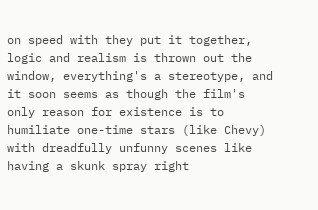on speed with they put it together, logic and realism is thrown out the window, everything's a stereotype, and it soon seems as though the film's only reason for existence is to humiliate one-time stars (like Chevy) with dreadfully unfunny scenes like having a skunk spray right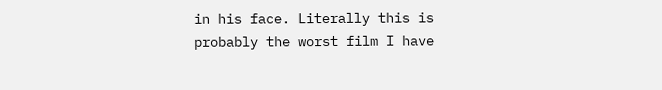in his face. Literally this is probably the worst film I have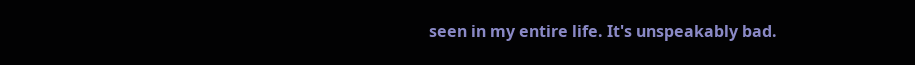seen in my entire life. It's unspeakably bad.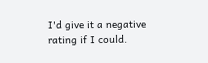I'd give it a negative rating if I could.